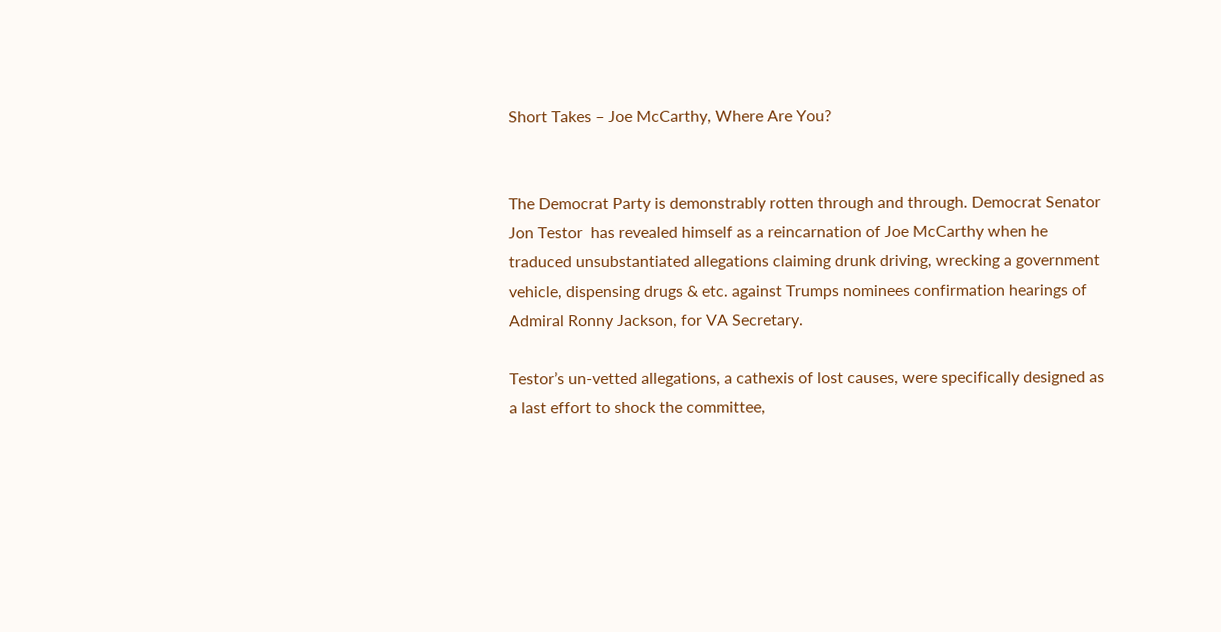Short Takes – Joe McCarthy, Where Are You?


The Democrat Party is demonstrably rotten through and through. Democrat Senator Jon Testor  has revealed himself as a reincarnation of Joe McCarthy when he traduced unsubstantiated allegations claiming drunk driving, wrecking a government vehicle, dispensing drugs & etc. against Trumps nominees confirmation hearings of Admiral Ronny Jackson, for VA Secretary.

Testor’s un-vetted allegations, a cathexis of lost causes, were specifically designed as a last effort to shock the committee,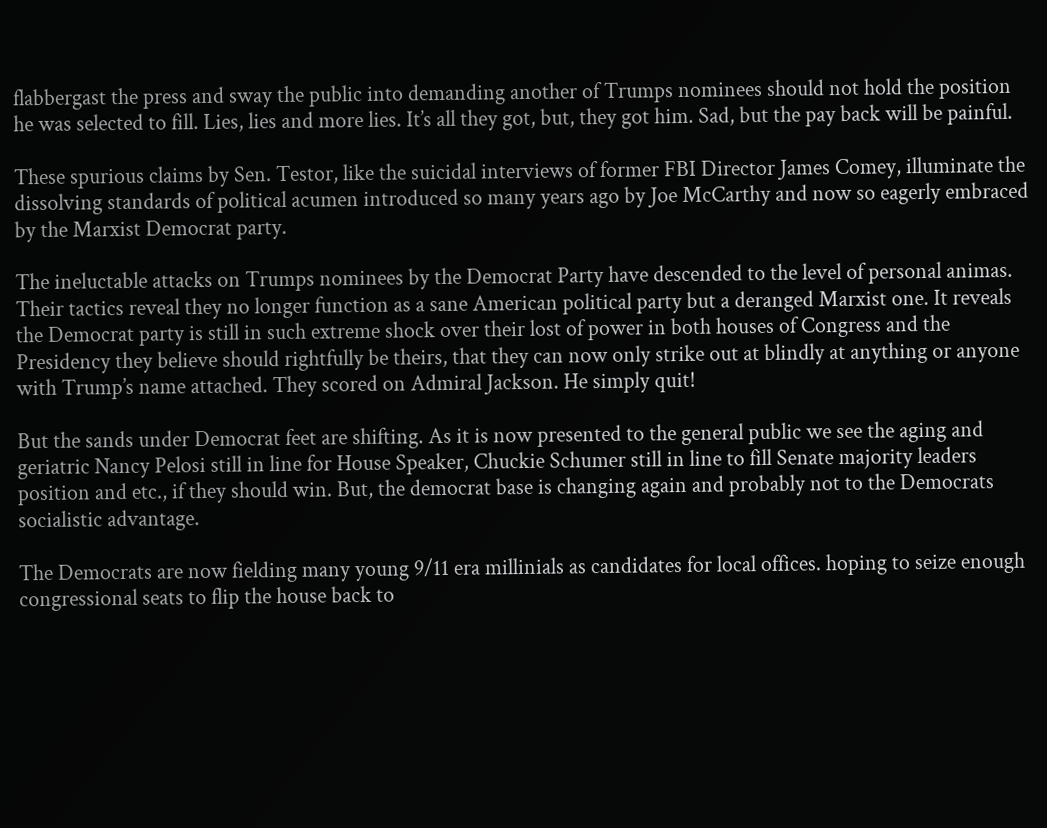flabbergast the press and sway the public into demanding another of Trumps nominees should not hold the position he was selected to fill. Lies, lies and more lies. It’s all they got, but, they got him. Sad, but the pay back will be painful.

These spurious claims by Sen. Testor, like the suicidal interviews of former FBI Director James Comey, illuminate the dissolving standards of political acumen introduced so many years ago by Joe McCarthy and now so eagerly embraced by the Marxist Democrat party.

The ineluctable attacks on Trumps nominees by the Democrat Party have descended to the level of personal animas. Their tactics reveal they no longer function as a sane American political party but a deranged Marxist one. It reveals the Democrat party is still in such extreme shock over their lost of power in both houses of Congress and the Presidency they believe should rightfully be theirs, that they can now only strike out at blindly at anything or anyone with Trump’s name attached. They scored on Admiral Jackson. He simply quit!

But the sands under Democrat feet are shifting. As it is now presented to the general public we see the aging and geriatric Nancy Pelosi still in line for House Speaker, Chuckie Schumer still in line to fill Senate majority leaders position and etc., if they should win. But, the democrat base is changing again and probably not to the Democrats socialistic advantage.

The Democrats are now fielding many young 9/11 era millinials as candidates for local offices. hoping to seize enough congressional seats to flip the house back to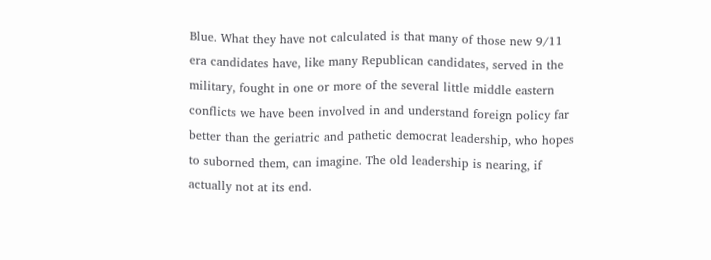Blue. What they have not calculated is that many of those new 9/11 era candidates have, like many Republican candidates, served in the military, fought in one or more of the several little middle eastern conflicts we have been involved in and understand foreign policy far better than the geriatric and pathetic democrat leadership, who hopes to suborned them, can imagine. The old leadership is nearing, if actually not at its end.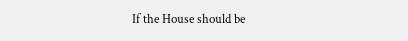If the House should be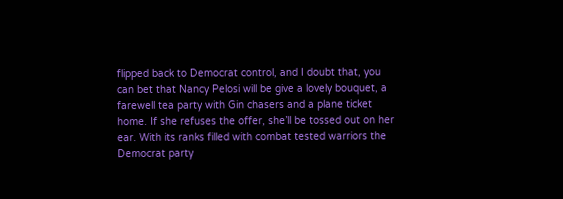flipped back to Democrat control, and I doubt that, you can bet that Nancy Pelosi will be give a lovely bouquet, a farewell tea party with Gin chasers and a plane ticket home. If she refuses the offer, she’ll be tossed out on her ear. With its ranks filled with combat tested warriors the Democrat party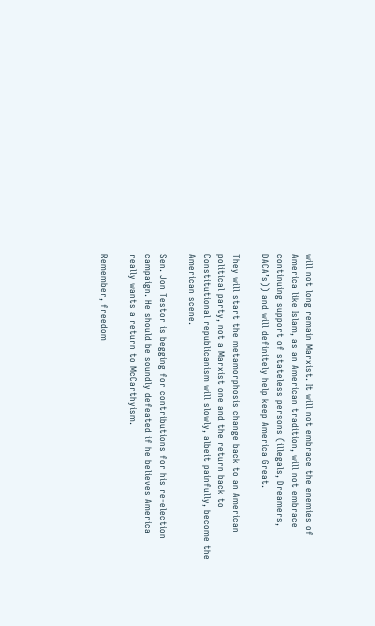will not long remain Marxist. It will not embrace the enemies of America like Islam, as an American tradition, will not embrace continuing support of stateless persons (illegals, Dreamers, DACA’s)) and will definitely help keep America Great.

They will start the metamorphosis change back to an American political party, not a Marxist one and the return back to Constitutional republicanism will slowly, albeit painfully, become the American scene.

Sen. Jon Testor is begging for contributions for his re-election campaign. He should be soundly defeated if he believes America really wants a return to McCarthyism.

Remember, freedom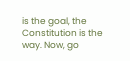is the goal, the Constitution is the way. Now, go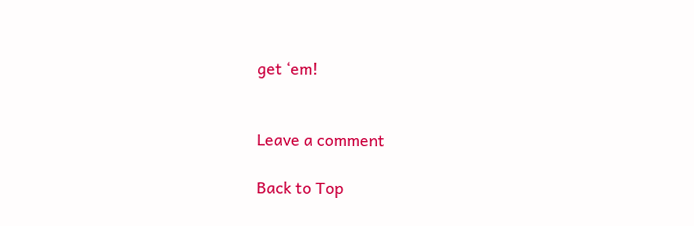get ‘em!


Leave a comment

Back to Top